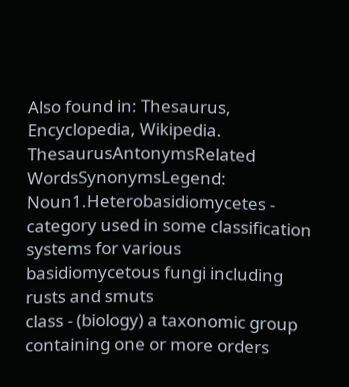Also found in: Thesaurus, Encyclopedia, Wikipedia.
ThesaurusAntonymsRelated WordsSynonymsLegend:
Noun1.Heterobasidiomycetes - category used in some classification systems for various basidiomycetous fungi including rusts and smuts
class - (biology) a taxonomic group containing one or more orders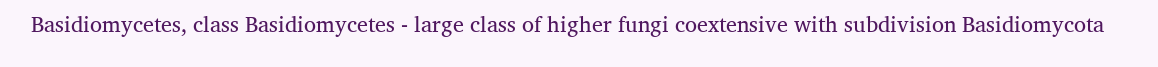Basidiomycetes, class Basidiomycetes - large class of higher fungi coextensive with subdivision Basidiomycota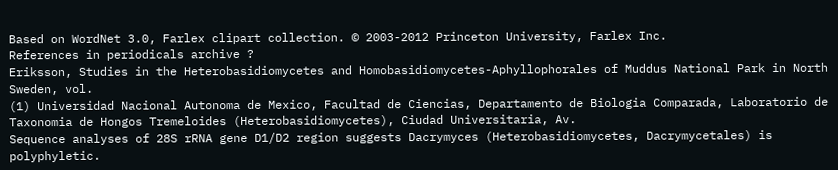Based on WordNet 3.0, Farlex clipart collection. © 2003-2012 Princeton University, Farlex Inc.
References in periodicals archive ?
Eriksson, Studies in the Heterobasidiomycetes and Homobasidiomycetes-Aphyllophorales of Muddus National Park in North Sweden, vol.
(1) Universidad Nacional Autonoma de Mexico, Facultad de Ciencias, Departamento de Biologia Comparada, Laboratorio de Taxonomia de Hongos Tremeloides (Heterobasidiomycetes), Ciudad Universitaria, Av.
Sequence analyses of 28S rRNA gene D1/D2 region suggests Dacrymyces (Heterobasidiomycetes, Dacrymycetales) is polyphyletic.